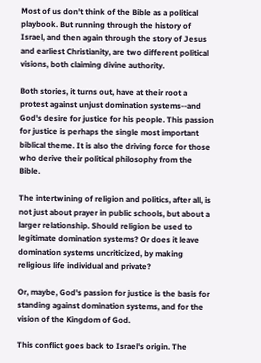Most of us don't think of the Bible as a political playbook. But running through the history of Israel, and then again through the story of Jesus and earliest Christianity, are two different political visions, both claiming divine authority.

Both stories, it turns out, have at their root a protest against unjust domination systems--and God's desire for justice for his people. This passion for justice is perhaps the single most important biblical theme. It is also the driving force for those who derive their political philosophy from the Bible.

The intertwining of religion and politics, after all, is not just about prayer in public schools, but about a larger relationship. Should religion be used to legitimate domination systems? Or does it leave domination systems uncriticized, by making religious life individual and private?

Or, maybe, God's passion for justice is the basis for standing against domination systems, and for the vision of the Kingdom of God.

This conflict goes back to Israel's origin. The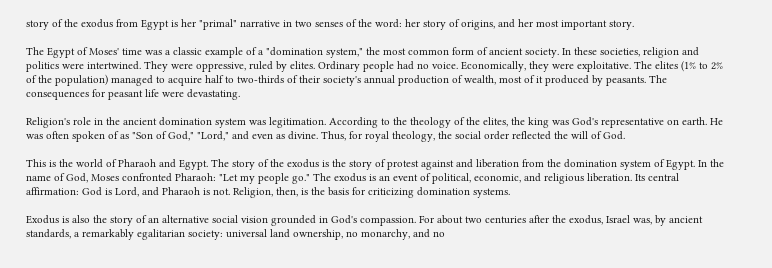story of the exodus from Egypt is her "primal" narrative in two senses of the word: her story of origins, and her most important story.

The Egypt of Moses' time was a classic example of a "domination system," the most common form of ancient society. In these societies, religion and politics were intertwined. They were oppressive, ruled by elites. Ordinary people had no voice. Economically, they were exploitative. The elites (1% to 2% of the population) managed to acquire half to two-thirds of their society's annual production of wealth, most of it produced by peasants. The consequences for peasant life were devastating.

Religion's role in the ancient domination system was legitimation. According to the theology of the elites, the king was God's representative on earth. He was often spoken of as "Son of God," "Lord," and even as divine. Thus, for royal theology, the social order reflected the will of God.

This is the world of Pharaoh and Egypt. The story of the exodus is the story of protest against and liberation from the domination system of Egypt. In the name of God, Moses confronted Pharaoh: "Let my people go." The exodus is an event of political, economic, and religious liberation. Its central affirmation: God is Lord, and Pharaoh is not. Religion, then, is the basis for criticizing domination systems.

Exodus is also the story of an alternative social vision grounded in God's compassion. For about two centuries after the exodus, Israel was, by ancient standards, a remarkably egalitarian society: universal land ownership, no monarchy, and no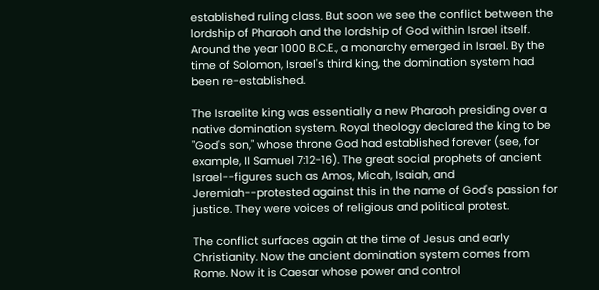established ruling class. But soon we see the conflict between the lordship of Pharaoh and the lordship of God within Israel itself. Around the year 1000 B.C.E., a monarchy emerged in Israel. By the time of Solomon, Israel's third king, the domination system had been re-established.

The Israelite king was essentially a new Pharaoh presiding over a native domination system. Royal theology declared the king to be "God's son," whose throne God had established forever (see, for example, II Samuel 7:12-16). The great social prophets of ancient Israel--figures such as Amos, Micah, Isaiah, and Jeremiah--protested against this in the name of God's passion for justice. They were voices of religious and political protest.

The conflict surfaces again at the time of Jesus and early Christianity. Now the ancient domination system comes from Rome. Now it is Caesar whose power and control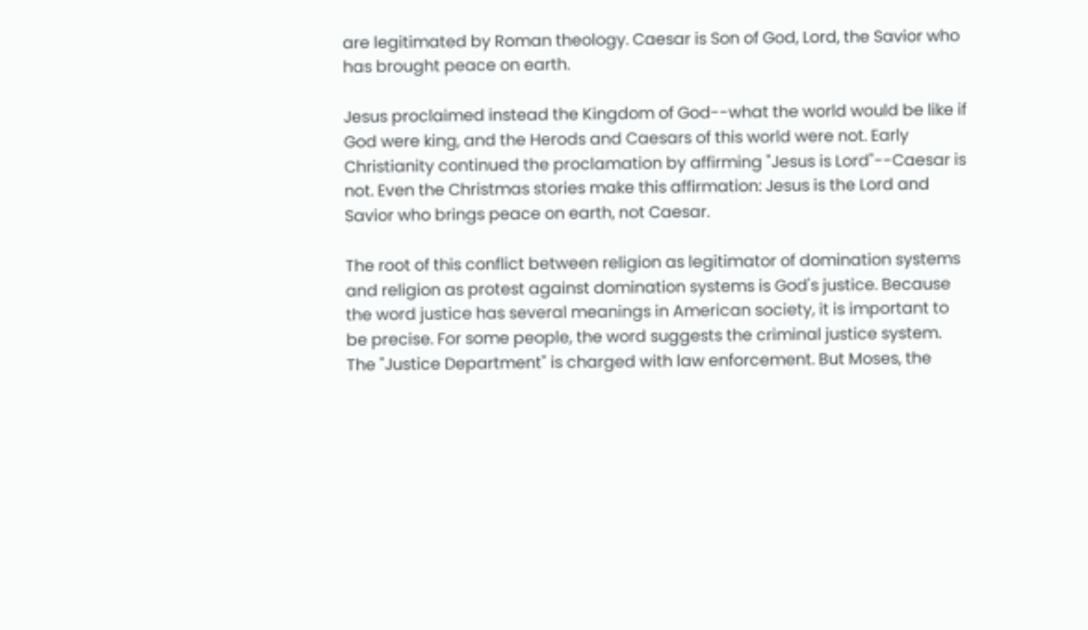are legitimated by Roman theology. Caesar is Son of God, Lord, the Savior who has brought peace on earth.

Jesus proclaimed instead the Kingdom of God--what the world would be like if God were king, and the Herods and Caesars of this world were not. Early Christianity continued the proclamation by affirming "Jesus is Lord"--Caesar is not. Even the Christmas stories make this affirmation: Jesus is the Lord and Savior who brings peace on earth, not Caesar.

The root of this conflict between religion as legitimator of domination systems and religion as protest against domination systems is God's justice. Because the word justice has several meanings in American society, it is important to be precise. For some people, the word suggests the criminal justice system. The "Justice Department" is charged with law enforcement. But Moses, the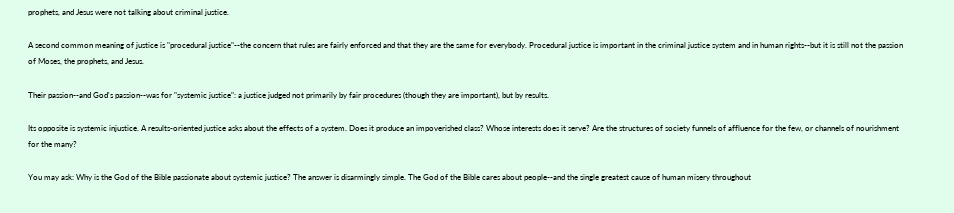prophets, and Jesus were not talking about criminal justice.

A second common meaning of justice is "procedural justice"--the concern that rules are fairly enforced and that they are the same for everybody. Procedural justice is important in the criminal justice system and in human rights--but it is still not the passion of Moses, the prophets, and Jesus.

Their passion--and God's passion--was for "systemic justice": a justice judged not primarily by fair procedures (though they are important), but by results.

Its opposite is systemic injustice. A results-oriented justice asks about the effects of a system. Does it produce an impoverished class? Whose interests does it serve? Are the structures of society funnels of affluence for the few, or channels of nourishment for the many?

You may ask: Why is the God of the Bible passionate about systemic justice? The answer is disarmingly simple. The God of the Bible cares about people--and the single greatest cause of human misery throughout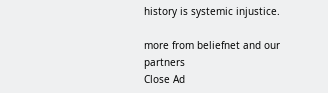history is systemic injustice.

more from beliefnet and our partners
Close Ad